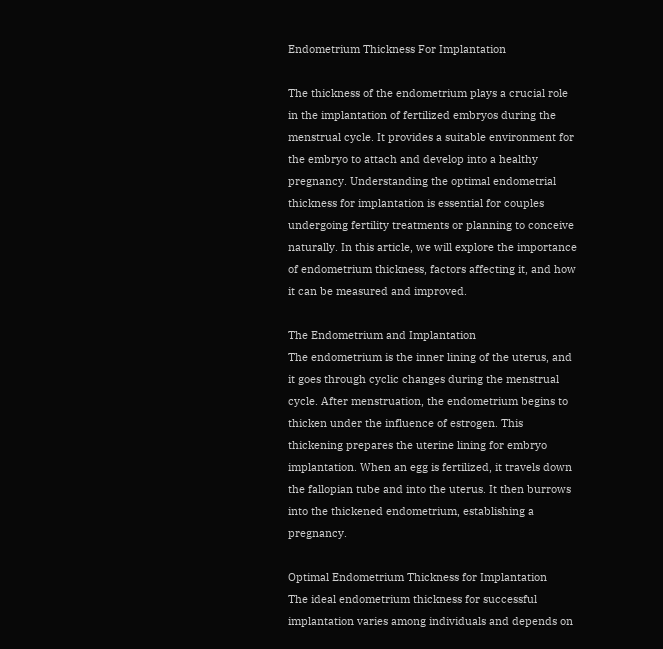Endometrium Thickness For Implantation

The thickness of the endometrium plays a crucial role in the implantation of fertilized embryos during the menstrual cycle. It provides a suitable environment for the embryo to attach and develop into a healthy pregnancy. Understanding the optimal endometrial thickness for implantation is essential for couples undergoing fertility treatments or planning to conceive naturally. In this article, we will explore the importance of endometrium thickness, factors affecting it, and how it can be measured and improved.

The Endometrium and Implantation
The endometrium is the inner lining of the uterus, and it goes through cyclic changes during the menstrual cycle. After menstruation, the endometrium begins to thicken under the influence of estrogen. This thickening prepares the uterine lining for embryo implantation. When an egg is fertilized, it travels down the fallopian tube and into the uterus. It then burrows into the thickened endometrium, establishing a pregnancy.

Optimal Endometrium Thickness for Implantation
The ideal endometrium thickness for successful implantation varies among individuals and depends on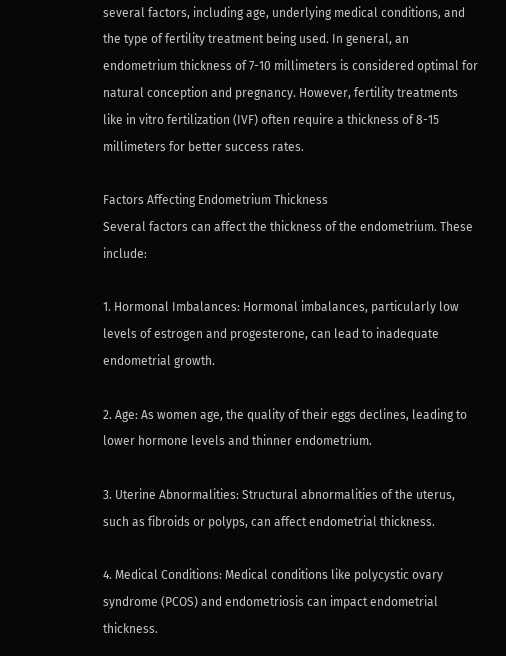several factors, including age, underlying medical conditions, and the type of fertility treatment being used. In general, an endometrium thickness of 7-10 millimeters is considered optimal for natural conception and pregnancy. However, fertility treatments like in vitro fertilization (IVF) often require a thickness of 8-15 millimeters for better success rates.

Factors Affecting Endometrium Thickness
Several factors can affect the thickness of the endometrium. These include:

1. Hormonal Imbalances: Hormonal imbalances, particularly low levels of estrogen and progesterone, can lead to inadequate endometrial growth.

2. Age: As women age, the quality of their eggs declines, leading to lower hormone levels and thinner endometrium.

3. Uterine Abnormalities: Structural abnormalities of the uterus, such as fibroids or polyps, can affect endometrial thickness.

4. Medical Conditions: Medical conditions like polycystic ovary syndrome (PCOS) and endometriosis can impact endometrial thickness.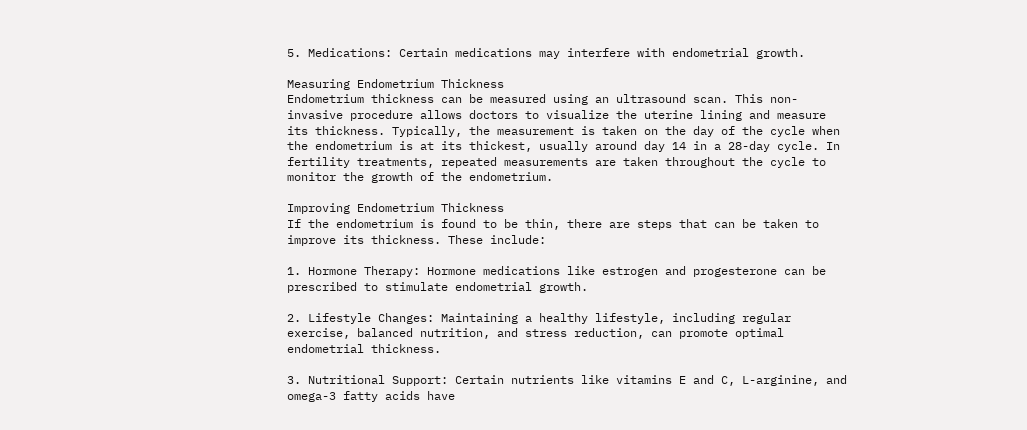5. Medications: Certain medications may interfere with endometrial growth.

Measuring Endometrium Thickness
Endometrium thickness can be measured using an ultrasound scan. This non-invasive procedure allows doctors to visualize the uterine lining and measure its thickness. Typically, the measurement is taken on the day of the cycle when the endometrium is at its thickest, usually around day 14 in a 28-day cycle. In fertility treatments, repeated measurements are taken throughout the cycle to monitor the growth of the endometrium.

Improving Endometrium Thickness
If the endometrium is found to be thin, there are steps that can be taken to improve its thickness. These include:

1. Hormone Therapy: Hormone medications like estrogen and progesterone can be prescribed to stimulate endometrial growth.

2. Lifestyle Changes: Maintaining a healthy lifestyle, including regular exercise, balanced nutrition, and stress reduction, can promote optimal endometrial thickness.

3. Nutritional Support: Certain nutrients like vitamins E and C, L-arginine, and omega-3 fatty acids have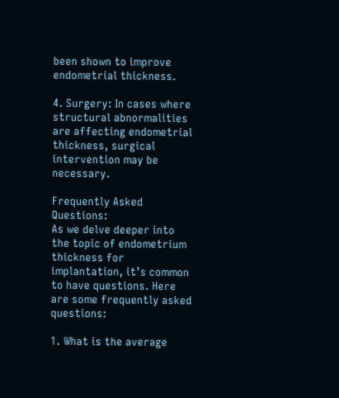been shown to improve endometrial thickness.

4. Surgery: In cases where structural abnormalities are affecting endometrial thickness, surgical intervention may be necessary.

Frequently Asked Questions:
As we delve deeper into the topic of endometrium thickness for implantation, it’s common to have questions. Here are some frequently asked questions:

1. What is the average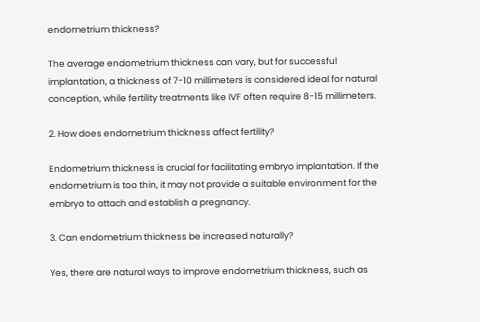endometrium thickness?

The average endometrium thickness can vary, but for successful implantation, a thickness of 7-10 millimeters is considered ideal for natural conception, while fertility treatments like IVF often require 8-15 millimeters.

2. How does endometrium thickness affect fertility?

Endometrium thickness is crucial for facilitating embryo implantation. If the endometrium is too thin, it may not provide a suitable environment for the embryo to attach and establish a pregnancy.

3. Can endometrium thickness be increased naturally?

Yes, there are natural ways to improve endometrium thickness, such as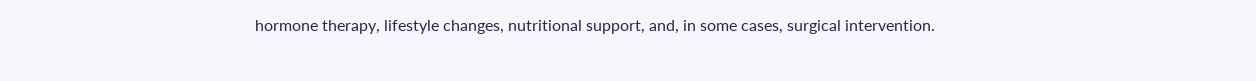hormone therapy, lifestyle changes, nutritional support, and, in some cases, surgical intervention.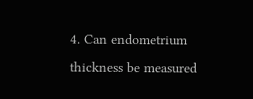4. Can endometrium thickness be measured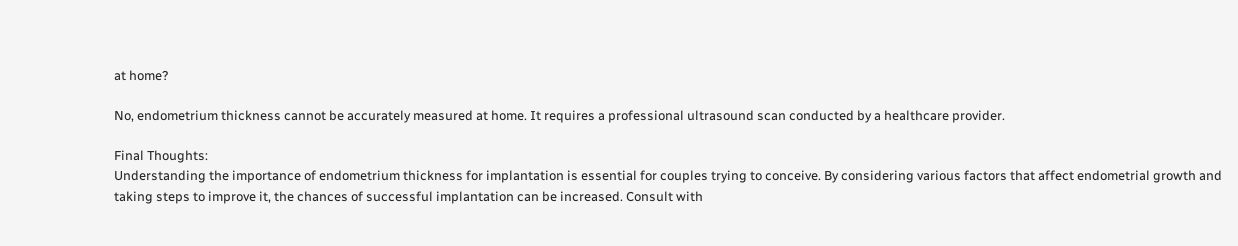at home?

No, endometrium thickness cannot be accurately measured at home. It requires a professional ultrasound scan conducted by a healthcare provider.

Final Thoughts:
Understanding the importance of endometrium thickness for implantation is essential for couples trying to conceive. By considering various factors that affect endometrial growth and taking steps to improve it, the chances of successful implantation can be increased. Consult with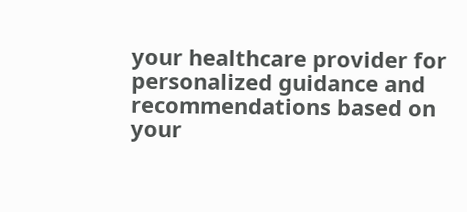your healthcare provider for personalized guidance and recommendations based on your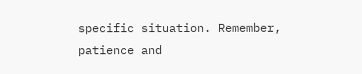specific situation. Remember, patience and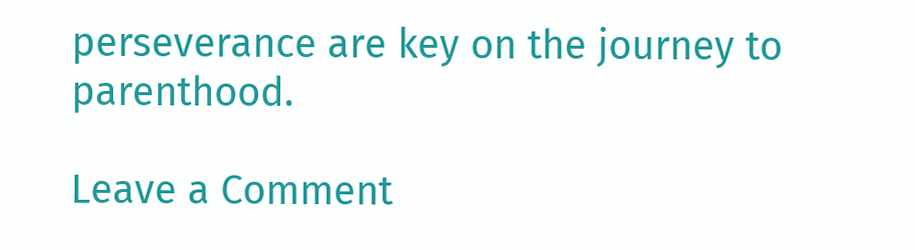perseverance are key on the journey to parenthood.

Leave a Comment